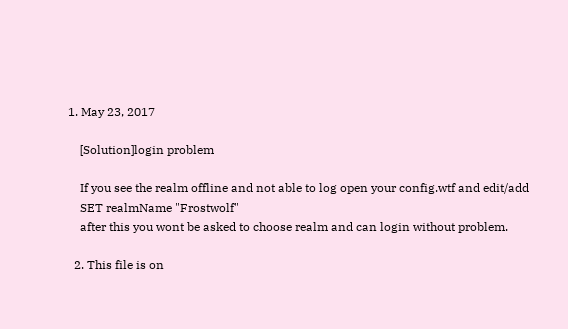1. May 23, 2017

    [Solution]login problem

    If you see the realm offline and not able to log open your config.wtf and edit/add
    SET realmName "Frostwolf"
    after this you wont be asked to choose realm and can login without problem.

  2. This file is on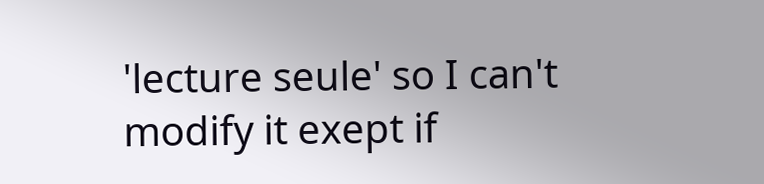'lecture seule' so I can't modify it exept if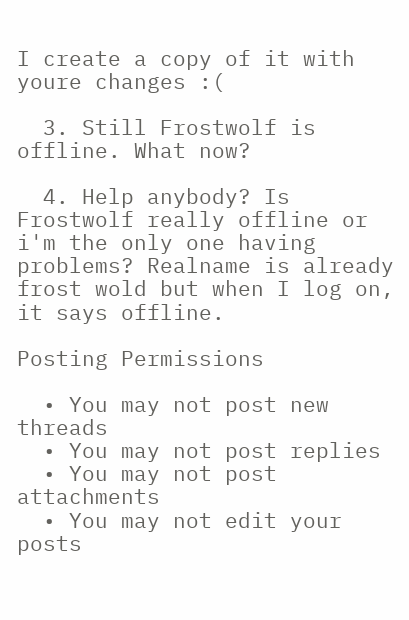I create a copy of it with youre changes :(

  3. Still Frostwolf is offline. What now?

  4. Help anybody? Is Frostwolf really offline or i'm the only one having problems? Realname is already frost wold but when I log on, it says offline.

Posting Permissions

  • You may not post new threads
  • You may not post replies
  • You may not post attachments
  • You may not edit your posts